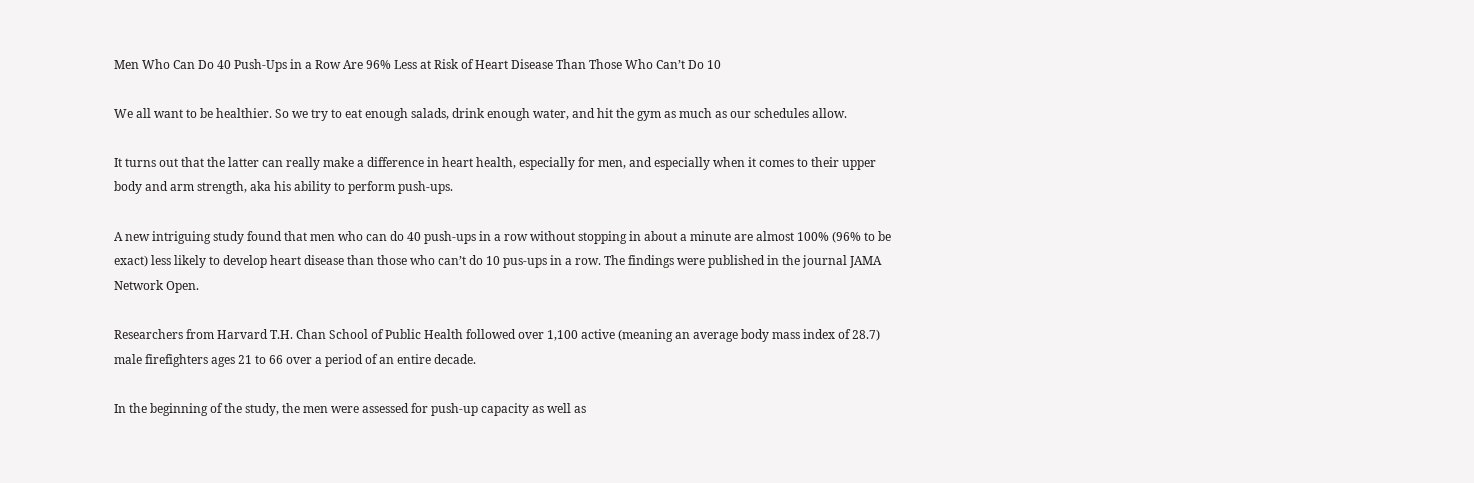Men Who Can Do 40 Push-Ups in a Row Are 96% Less at Risk of Heart Disease Than Those Who Can’t Do 10

We all want to be healthier. So we try to eat enough salads, drink enough water, and hit the gym as much as our schedules allow.

It turns out that the latter can really make a difference in heart health, especially for men, and especially when it comes to their upper body and arm strength, aka his ability to perform push-ups.

A new intriguing study found that men who can do 40 push-ups in a row without stopping in about a minute are almost 100% (96% to be exact) less likely to develop heart disease than those who can’t do 10 pus-ups in a row. The findings were published in the journal JAMA Network Open.

Researchers from Harvard T.H. Chan School of Public Health followed over 1,100 active (meaning an average body mass index of 28.7) male firefighters ages 21 to 66 over a period of an entire decade.

In the beginning of the study, the men were assessed for push-up capacity as well as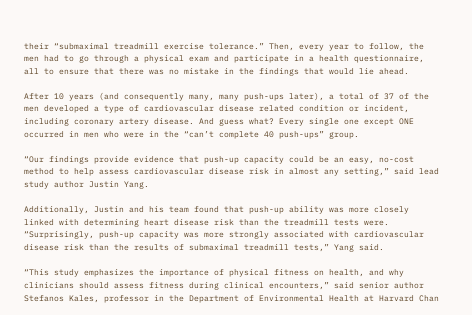their “submaximal treadmill exercise tolerance.” Then, every year to follow, the men had to go through a physical exam and participate in a health questionnaire, all to ensure that there was no mistake in the findings that would lie ahead.

After 10 years (and consequently many, many push-ups later), a total of 37 of the men developed a type of cardiovascular disease related condition or incident, including coronary artery disease. And guess what? Every single one except ONE occurred in men who were in the “can’t complete 40 push-ups” group.

“Our findings provide evidence that push-up capacity could be an easy, no-cost method to help assess cardiovascular disease risk in almost any setting,” said lead study author Justin Yang.

Additionally, Justin and his team found that push-up ability was more closely linked with determining heart disease risk than the treadmill tests were. “Surprisingly, push-up capacity was more strongly associated with cardiovascular disease risk than the results of submaximal treadmill tests,” Yang said.

“This study emphasizes the importance of physical fitness on health, and why clinicians should assess fitness during clinical encounters,” said senior author Stefanos Kales, professor in the Department of Environmental Health at Harvard Chan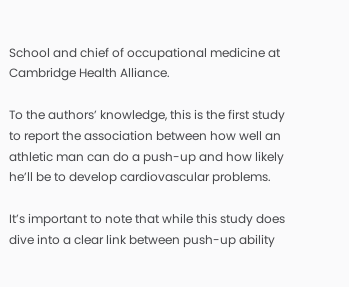School and chief of occupational medicine at Cambridge Health Alliance.

To the authors’ knowledge, this is the first study to report the association between how well an athletic man can do a push-up and how likely he’ll be to develop cardiovascular problems.

It’s important to note that while this study does dive into a clear link between push-up ability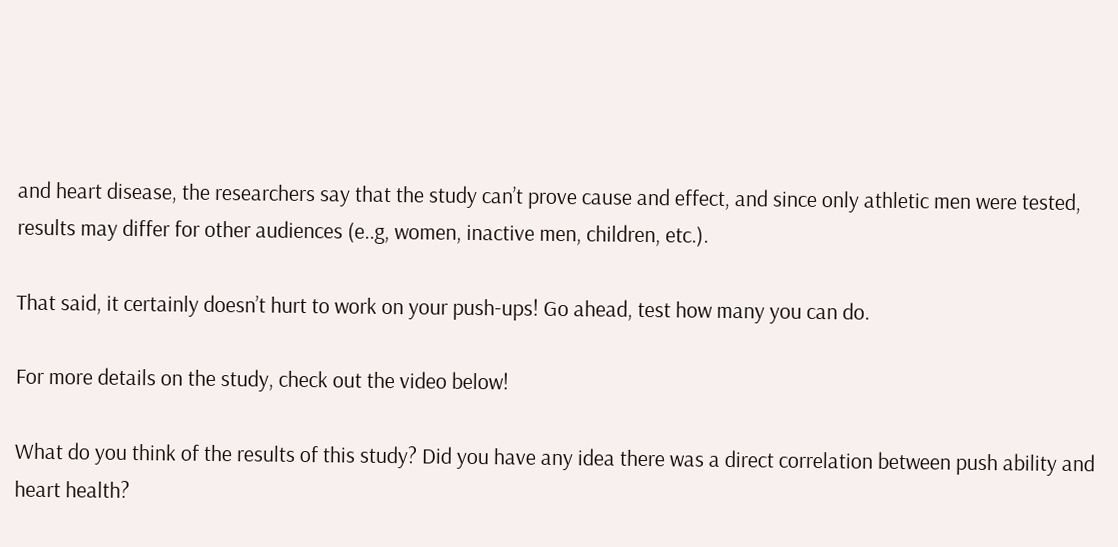and heart disease, the researchers say that the study can’t prove cause and effect, and since only athletic men were tested, results may differ for other audiences (e..g, women, inactive men, children, etc.).

That said, it certainly doesn’t hurt to work on your push-ups! Go ahead, test how many you can do.

For more details on the study, check out the video below!

What do you think of the results of this study? Did you have any idea there was a direct correlation between push ability and heart health?